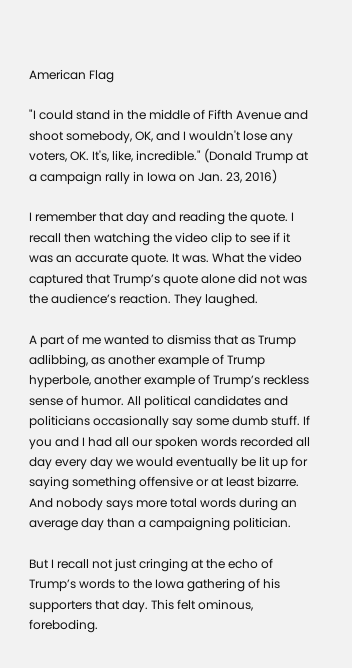American Flag

"I could stand in the middle of Fifth Avenue and shoot somebody, OK, and I wouldn't lose any voters, OK. It's, like, incredible." (Donald Trump at a campaign rally in Iowa on Jan. 23, 2016)

I remember that day and reading the quote. I recall then watching the video clip to see if it was an accurate quote. It was. What the video captured that Trump’s quote alone did not was the audience’s reaction. They laughed.

A part of me wanted to dismiss that as Trump adlibbing, as another example of Trump hyperbole, another example of Trump’s reckless sense of humor. All political candidates and politicians occasionally say some dumb stuff. If you and I had all our spoken words recorded all day every day we would eventually be lit up for saying something offensive or at least bizarre. And nobody says more total words during an average day than a campaigning politician.

But I recall not just cringing at the echo of Trump’s words to the Iowa gathering of his supporters that day. This felt ominous, foreboding.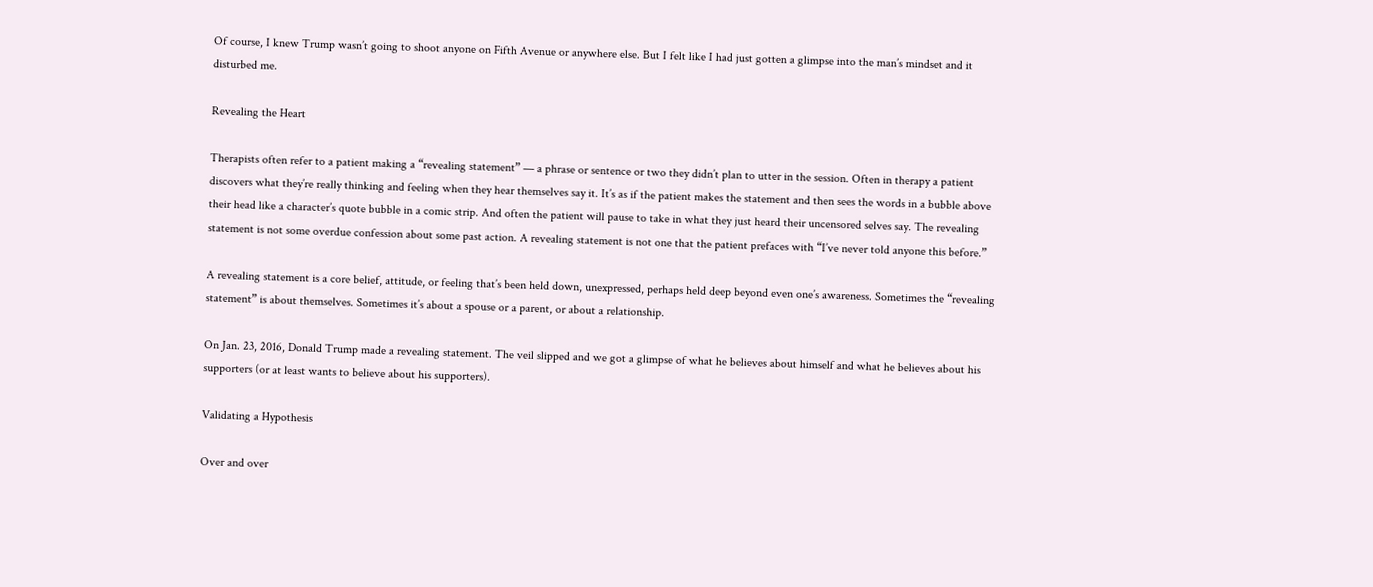Of course, I knew Trump wasn’t going to shoot anyone on Fifth Avenue or anywhere else. But I felt like I had just gotten a glimpse into the man’s mindset and it disturbed me.

Revealing the Heart

Therapists often refer to a patient making a “revealing statement” — a phrase or sentence or two they didn’t plan to utter in the session. Often in therapy a patient discovers what they’re really thinking and feeling when they hear themselves say it. It’s as if the patient makes the statement and then sees the words in a bubble above their head like a character’s quote bubble in a comic strip. And often the patient will pause to take in what they just heard their uncensored selves say. The revealing statement is not some overdue confession about some past action. A revealing statement is not one that the patient prefaces with “I’ve never told anyone this before.”

A revealing statement is a core belief, attitude, or feeling that’s been held down, unexpressed, perhaps held deep beyond even one’s awareness. Sometimes the “revealing statement” is about themselves. Sometimes it’s about a spouse or a parent, or about a relationship.

On Jan. 23, 2016, Donald Trump made a revealing statement. The veil slipped and we got a glimpse of what he believes about himself and what he believes about his supporters (or at least wants to believe about his supporters).

Validating a Hypothesis

Over and over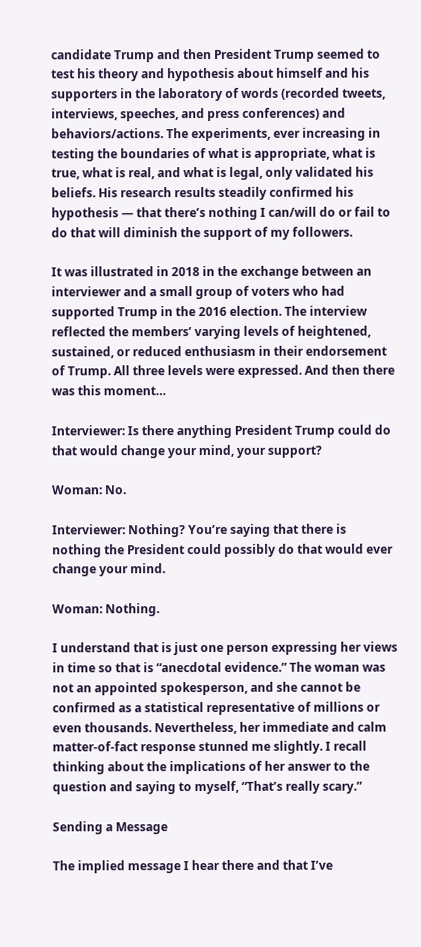candidate Trump and then President Trump seemed to test his theory and hypothesis about himself and his supporters in the laboratory of words (recorded tweets, interviews, speeches, and press conferences) and behaviors/actions. The experiments, ever increasing in testing the boundaries of what is appropriate, what is true, what is real, and what is legal, only validated his beliefs. His research results steadily confirmed his hypothesis — that there’s nothing I can/will do or fail to do that will diminish the support of my followers.

It was illustrated in 2018 in the exchange between an interviewer and a small group of voters who had supported Trump in the 2016 election. The interview reflected the members’ varying levels of heightened, sustained, or reduced enthusiasm in their endorsement of Trump. All three levels were expressed. And then there was this moment…

Interviewer: Is there anything President Trump could do that would change your mind, your support?

Woman: No.

Interviewer: Nothing? You’re saying that there is nothing the President could possibly do that would ever change your mind.

Woman: Nothing.

I understand that is just one person expressing her views in time so that is “anecdotal evidence.” The woman was not an appointed spokesperson, and she cannot be confirmed as a statistical representative of millions or even thousands. Nevertheless, her immediate and calm matter-of-fact response stunned me slightly. I recall thinking about the implications of her answer to the question and saying to myself, “That’s really scary.”

Sending a Message

The implied message I hear there and that I’ve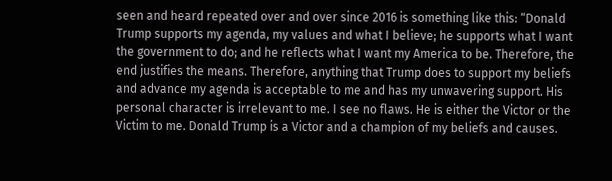seen and heard repeated over and over since 2016 is something like this: “Donald Trump supports my agenda, my values and what I believe; he supports what I want the government to do; and he reflects what I want my America to be. Therefore, the end justifies the means. Therefore, anything that Trump does to support my beliefs and advance my agenda is acceptable to me and has my unwavering support. His personal character is irrelevant to me. I see no flaws. He is either the Victor or the Victim to me. Donald Trump is a Victor and a champion of my beliefs and causes.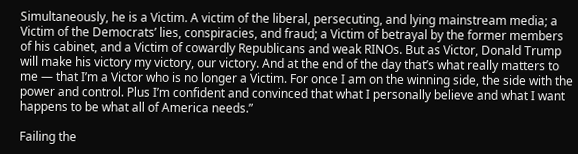Simultaneously, he is a Victim. A victim of the liberal, persecuting, and lying mainstream media; a Victim of the Democrats’ lies, conspiracies, and fraud; a Victim of betrayal by the former members of his cabinet, and a Victim of cowardly Republicans and weak RINOs. But as Victor, Donald Trump will make his victory my victory, our victory. And at the end of the day that’s what really matters to me — that I’m a Victor who is no longer a Victim. For once I am on the winning side, the side with the power and control. Plus I’m confident and convinced that what I personally believe and what I want happens to be what all of America needs.”

Failing the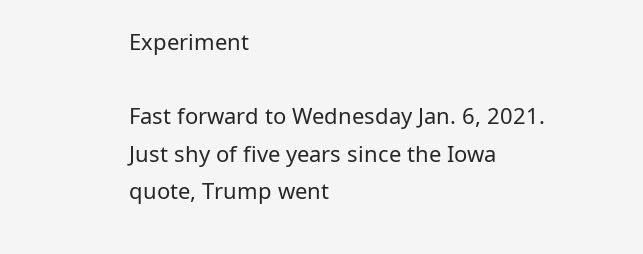Experiment

Fast forward to Wednesday Jan. 6, 2021. Just shy of five years since the Iowa quote, Trump went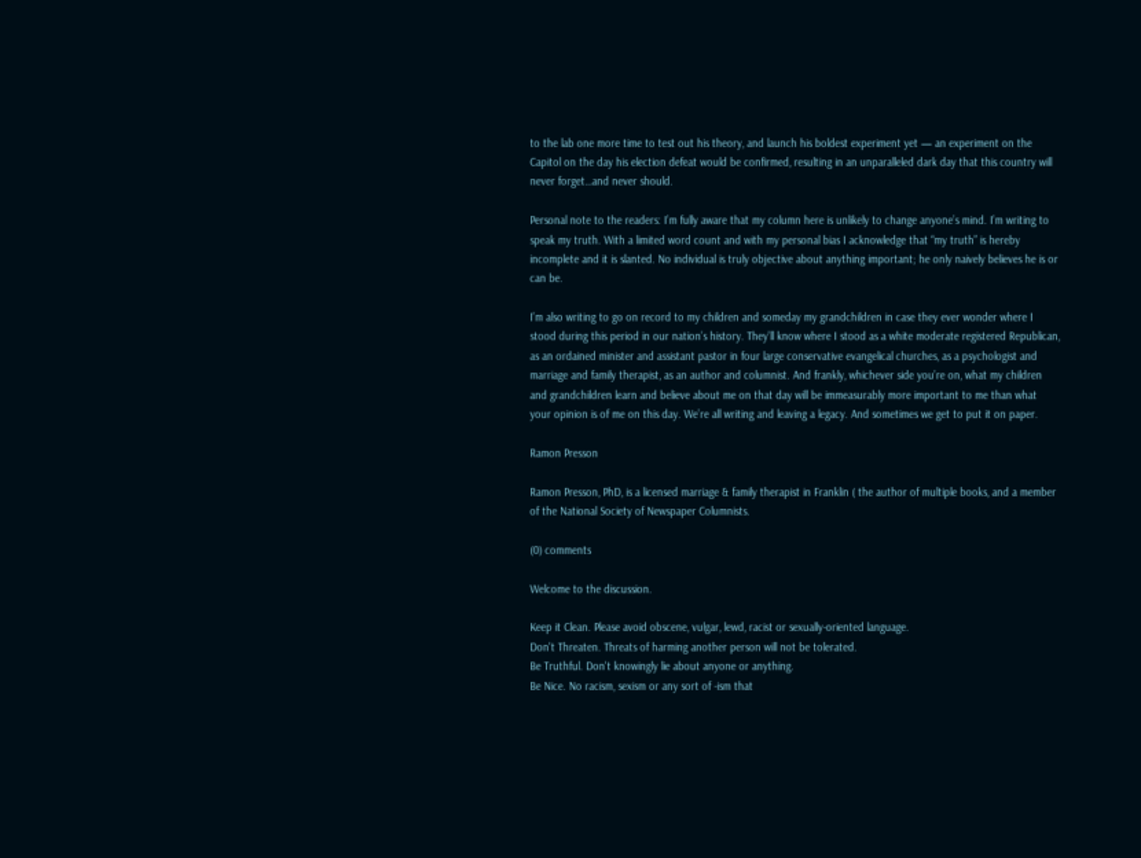to the lab one more time to test out his theory, and launch his boldest experiment yet — an experiment on the Capitol on the day his election defeat would be confirmed, resulting in an unparalleled dark day that this country will never forget…and never should.

Personal note to the readers: I’m fully aware that my column here is unlikely to change anyone’s mind. I’m writing to speak my truth. With a limited word count and with my personal bias I acknowledge that “my truth” is hereby incomplete and it is slanted. No individual is truly objective about anything important; he only naively believes he is or can be.

I’m also writing to go on record to my children and someday my grandchildren in case they ever wonder where I stood during this period in our nation’s history. They’ll know where I stood as a white moderate registered Republican, as an ordained minister and assistant pastor in four large conservative evangelical churches, as a psychologist and marriage and family therapist, as an author and columnist. And frankly, whichever side you’re on, what my children and grandchildren learn and believe about me on that day will be immeasurably more important to me than what your opinion is of me on this day. We’re all writing and leaving a legacy. And sometimes we get to put it on paper.

Ramon Presson

Ramon Presson, PhD, is a licensed marriage & family therapist in Franklin ( the author of multiple books, and a member of the National Society of Newspaper Columnists.

(0) comments

Welcome to the discussion.

Keep it Clean. Please avoid obscene, vulgar, lewd, racist or sexually-oriented language.
Don't Threaten. Threats of harming another person will not be tolerated.
Be Truthful. Don't knowingly lie about anyone or anything.
Be Nice. No racism, sexism or any sort of -ism that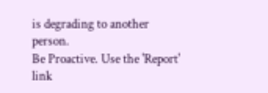is degrading to another person.
Be Proactive. Use the 'Report' link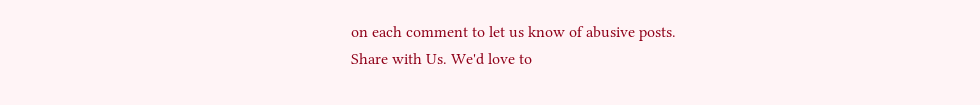on each comment to let us know of abusive posts.
Share with Us. We'd love to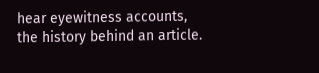hear eyewitness accounts, the history behind an article.